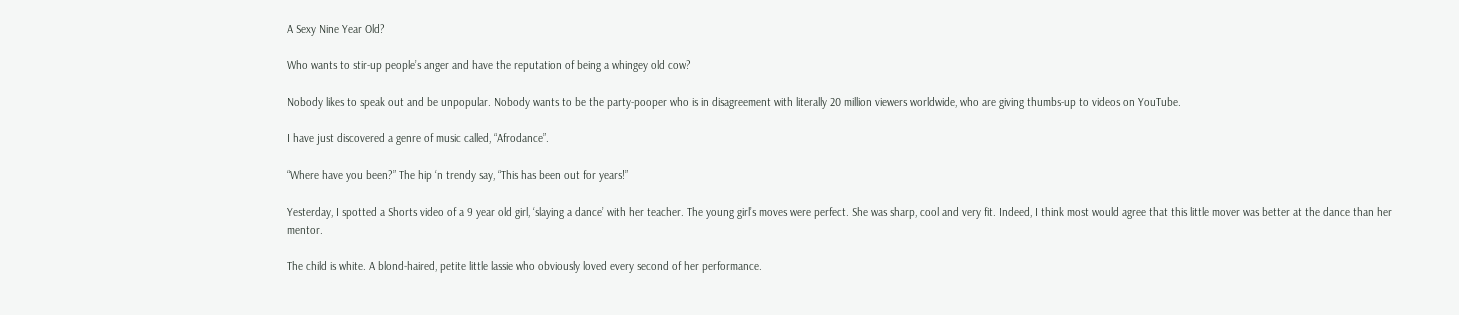A Sexy Nine Year Old?

Who wants to stir-up people’s anger and have the reputation of being a whingey old cow?

Nobody likes to speak out and be unpopular. Nobody wants to be the party-pooper who is in disagreement with literally 20 million viewers worldwide, who are giving thumbs-up to videos on YouTube.

I have just discovered a genre of music called, “Afrodance”.

“Where have you been?” The hip ‘n trendy say, “This has been out for years!”

Yesterday, I spotted a Shorts video of a 9 year old girl, ‘slaying a dance’ with her teacher. The young girl’s moves were perfect. She was sharp, cool and very fit. Indeed, I think most would agree that this little mover was better at the dance than her mentor.

The child is white. A blond-haired, petite little lassie who obviously loved every second of her performance.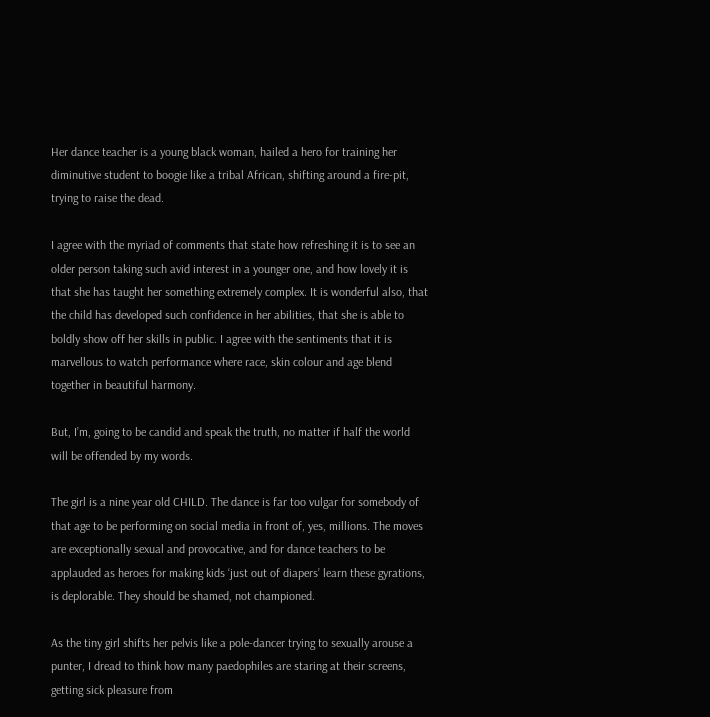Her dance teacher is a young black woman, hailed a hero for training her diminutive student to boogie like a tribal African, shifting around a fire-pit, trying to raise the dead.

I agree with the myriad of comments that state how refreshing it is to see an older person taking such avid interest in a younger one, and how lovely it is that she has taught her something extremely complex. It is wonderful also, that the child has developed such confidence in her abilities, that she is able to boldly show off her skills in public. I agree with the sentiments that it is marvellous to watch performance where race, skin colour and age blend together in beautiful harmony.

But, I’m, going to be candid and speak the truth, no matter if half the world will be offended by my words.

The girl is a nine year old CHILD. The dance is far too vulgar for somebody of that age to be performing on social media in front of, yes, millions. The moves are exceptionally sexual and provocative, and for dance teachers to be applauded as heroes for making kids ‘just out of diapers’ learn these gyrations, is deplorable. They should be shamed, not championed.

As the tiny girl shifts her pelvis like a pole-dancer trying to sexually arouse a punter, I dread to think how many paedophiles are staring at their screens, getting sick pleasure from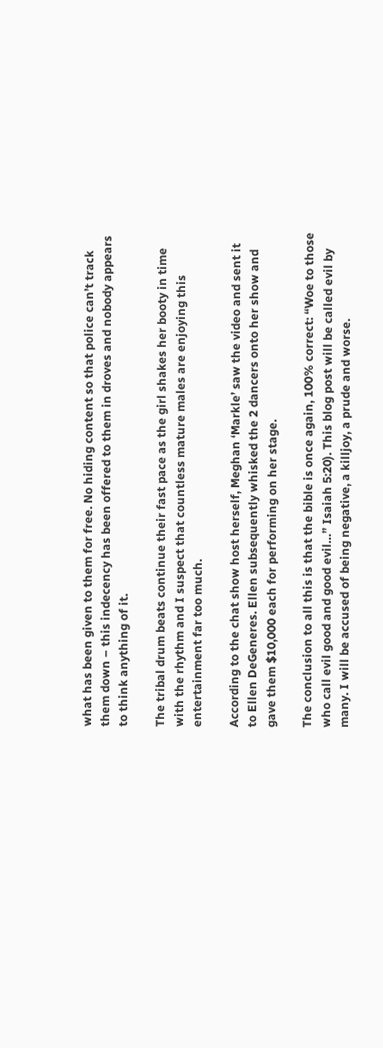what has been given to them for free. No hiding content so that police can’t track them down – this indecency has been offered to them in droves and nobody appears to think anything of it.

The tribal drum beats continue their fast pace as the girl shakes her booty in time with the rhythm and I suspect that countless mature males are enjoying this entertainment far too much.

According to the chat show host herself, Meghan ‘Markle’ saw the video and sent it to Ellen DeGeneres. Ellen subsequently whisked the 2 dancers onto her show and gave them $10,000 each for performing on her stage.

The conclusion to all this is that the bible is once again, 100% correct: “Woe to those who call evil good and good evil…” Isaiah 5:20). This blog post will be called evil by many. I will be accused of being negative, a killjoy, a prude and worse.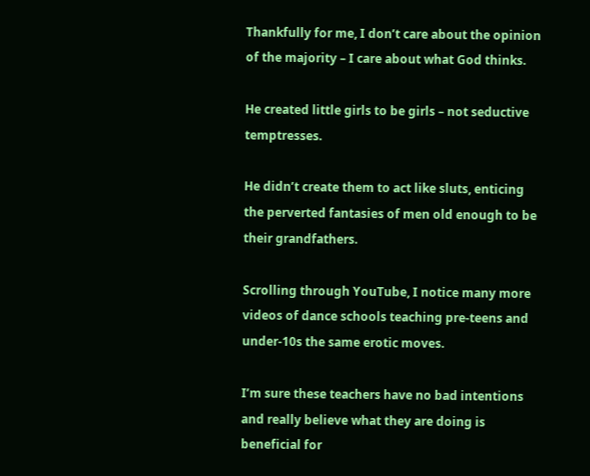Thankfully for me, I don’t care about the opinion of the majority – I care about what God thinks.

He created little girls to be girls – not seductive temptresses.

He didn’t create them to act like sluts, enticing the perverted fantasies of men old enough to be their grandfathers.

Scrolling through YouTube, I notice many more videos of dance schools teaching pre-teens and under-10s the same erotic moves.

I’m sure these teachers have no bad intentions and really believe what they are doing is beneficial for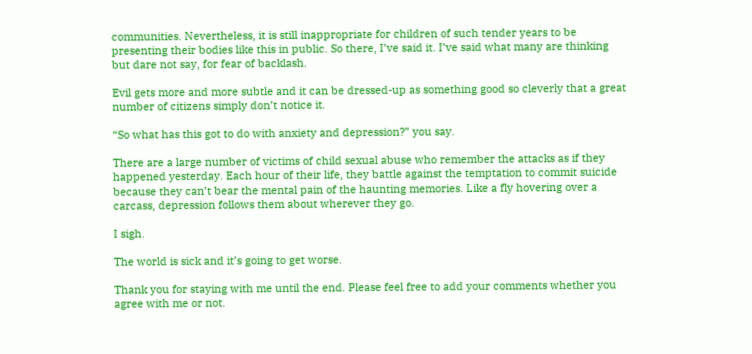communities. Nevertheless, it is still inappropriate for children of such tender years to be presenting their bodies like this in public. So there, I’ve said it. I’ve said what many are thinking but dare not say, for fear of backlash.

Evil gets more and more subtle and it can be dressed-up as something good so cleverly that a great number of citizens simply don’t notice it.

“So what has this got to do with anxiety and depression?” you say.

There are a large number of victims of child sexual abuse who remember the attacks as if they happened yesterday. Each hour of their life, they battle against the temptation to commit suicide because they can’t bear the mental pain of the haunting memories. Like a fly hovering over a carcass, depression follows them about wherever they go.

I sigh.

The world is sick and it’s going to get worse.

Thank you for staying with me until the end. Please feel free to add your comments whether you agree with me or not.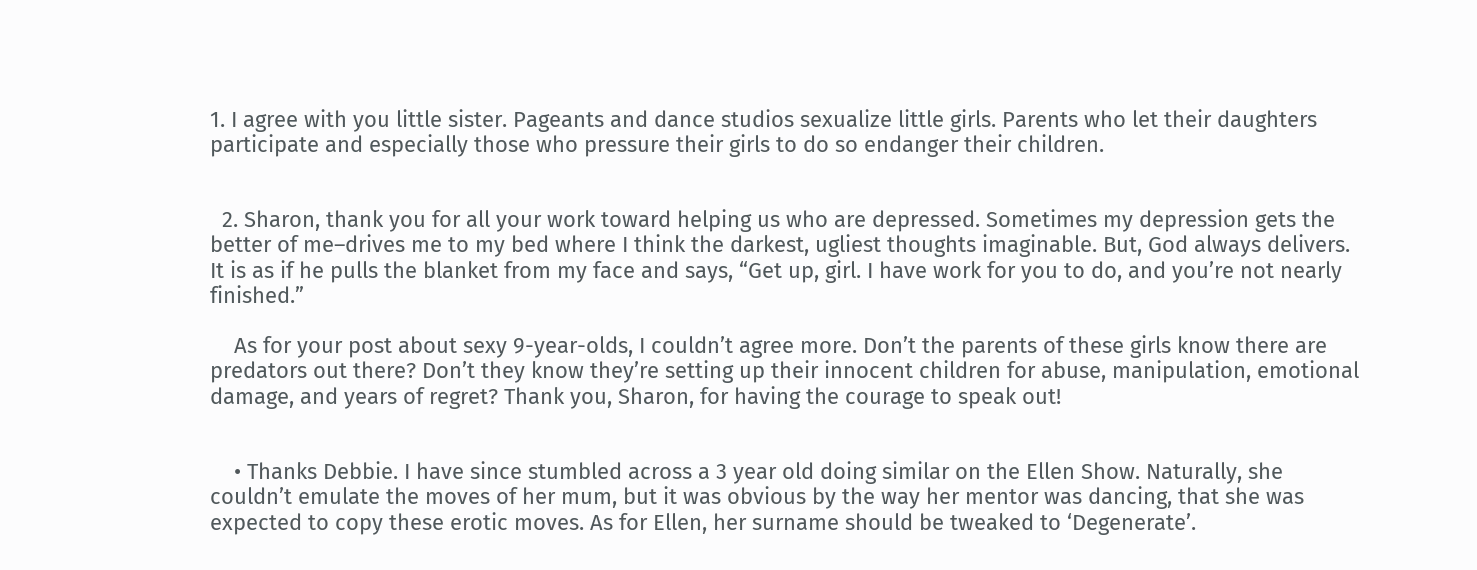1. I agree with you little sister. Pageants and dance studios sexualize little girls. Parents who let their daughters participate and especially those who pressure their girls to do so endanger their children.


  2. Sharon, thank you for all your work toward helping us who are depressed. Sometimes my depression gets the better of me–drives me to my bed where I think the darkest, ugliest thoughts imaginable. But, God always delivers. It is as if he pulls the blanket from my face and says, “Get up, girl. I have work for you to do, and you’re not nearly finished.”

    As for your post about sexy 9-year-olds, I couldn’t agree more. Don’t the parents of these girls know there are predators out there? Don’t they know they’re setting up their innocent children for abuse, manipulation, emotional damage, and years of regret? Thank you, Sharon, for having the courage to speak out!


    • Thanks Debbie. I have since stumbled across a 3 year old doing similar on the Ellen Show. Naturally, she couldn’t emulate the moves of her mum, but it was obvious by the way her mentor was dancing, that she was expected to copy these erotic moves. As for Ellen, her surname should be tweaked to ‘Degenerate’.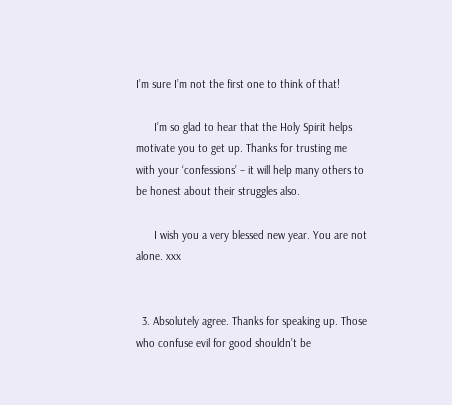I’m sure I’m not the first one to think of that!

      I’m so glad to hear that the Holy Spirit helps motivate you to get up. Thanks for trusting me with your ‘confessions’ – it will help many others to be honest about their struggles also.

      I wish you a very blessed new year. You are not alone. xxx


  3. Absolutely agree. Thanks for speaking up. Those who confuse evil for good shouldn’t be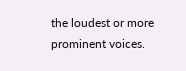the loudest or more prominent voices.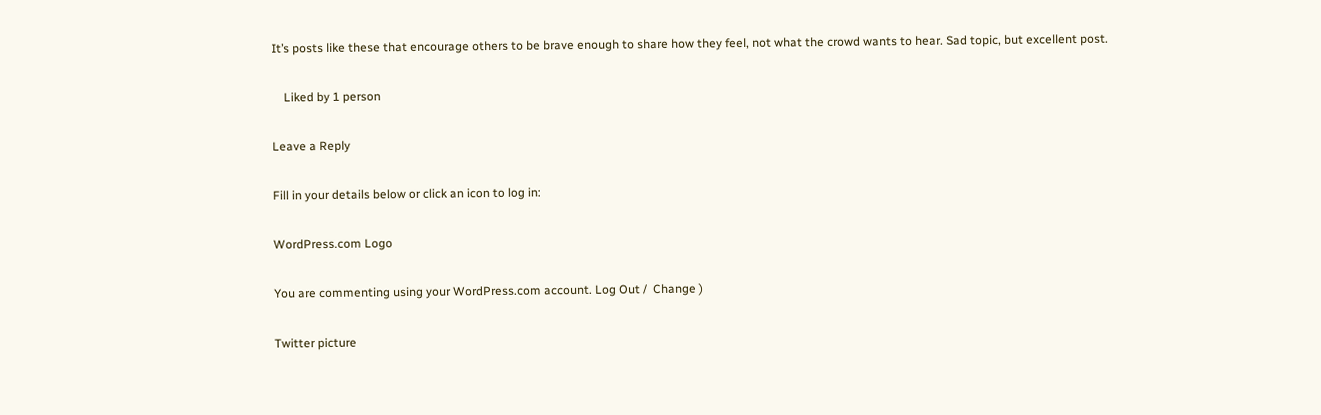It’s posts like these that encourage others to be brave enough to share how they feel, not what the crowd wants to hear. Sad topic, but excellent post.

    Liked by 1 person

Leave a Reply

Fill in your details below or click an icon to log in:

WordPress.com Logo

You are commenting using your WordPress.com account. Log Out /  Change )

Twitter picture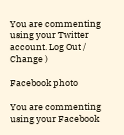You are commenting using your Twitter account. Log Out /  Change )

Facebook photo

You are commenting using your Facebook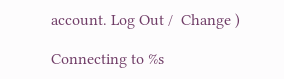account. Log Out /  Change )

Connecting to %s